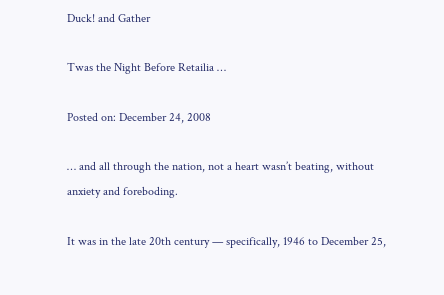Duck! and Gather

Twas the Night Before Retailia …

Posted on: December 24, 2008

… and all through the nation, not a heart wasn’t beating, without anxiety and foreboding.

It was in the late 20th century — specifically, 1946 to December 25,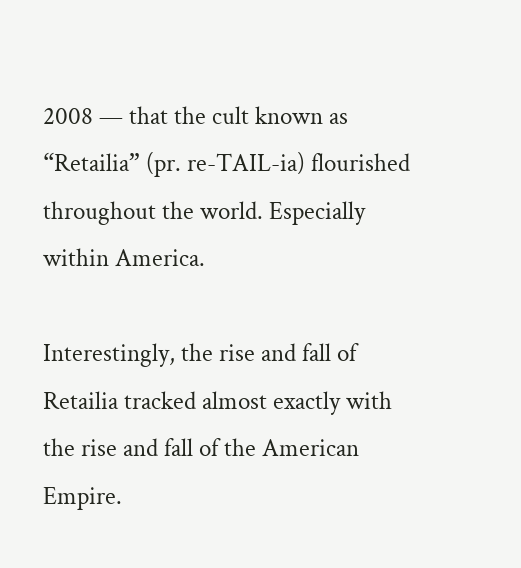2008 — that the cult known as “Retailia” (pr. re-TAIL-ia) flourished throughout the world. Especially within America.

Interestingly, the rise and fall of Retailia tracked almost exactly with the rise and fall of the American Empire.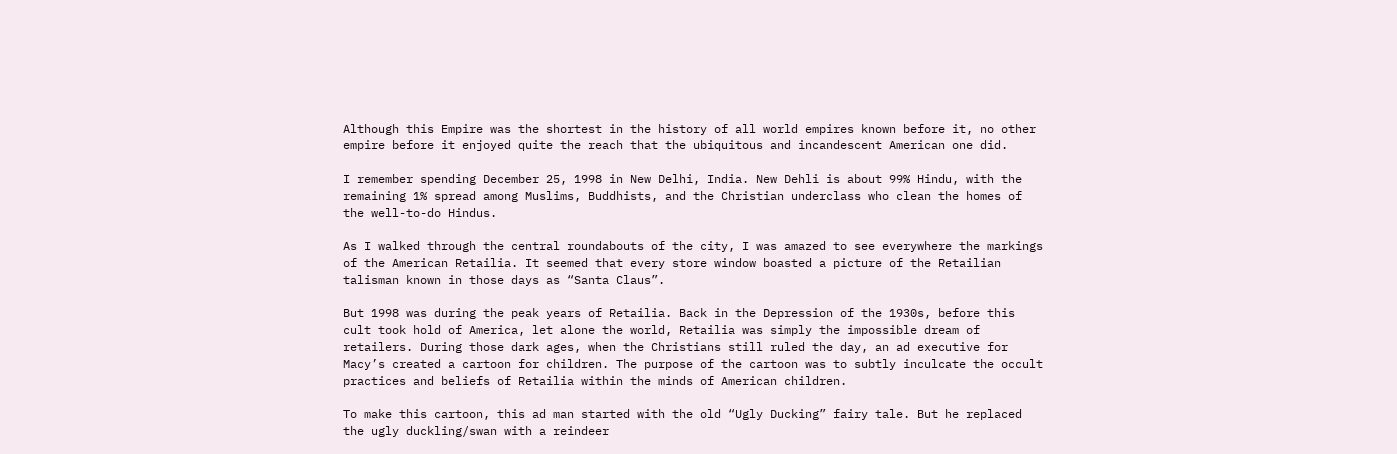Although this Empire was the shortest in the history of all world empires known before it, no other empire before it enjoyed quite the reach that the ubiquitous and incandescent American one did.

I remember spending December 25, 1998 in New Delhi, India. New Dehli is about 99% Hindu, with the remaining 1% spread among Muslims, Buddhists, and the Christian underclass who clean the homes of the well-to-do Hindus.

As I walked through the central roundabouts of the city, I was amazed to see everywhere the markings of the American Retailia. It seemed that every store window boasted a picture of the Retailian talisman known in those days as “Santa Claus”.

But 1998 was during the peak years of Retailia. Back in the Depression of the 1930s, before this cult took hold of America, let alone the world, Retailia was simply the impossible dream of retailers. During those dark ages, when the Christians still ruled the day, an ad executive for Macy’s created a cartoon for children. The purpose of the cartoon was to subtly inculcate the occult practices and beliefs of Retailia within the minds of American children.

To make this cartoon, this ad man started with the old “Ugly Ducking” fairy tale. But he replaced the ugly duckling/swan with a reindeer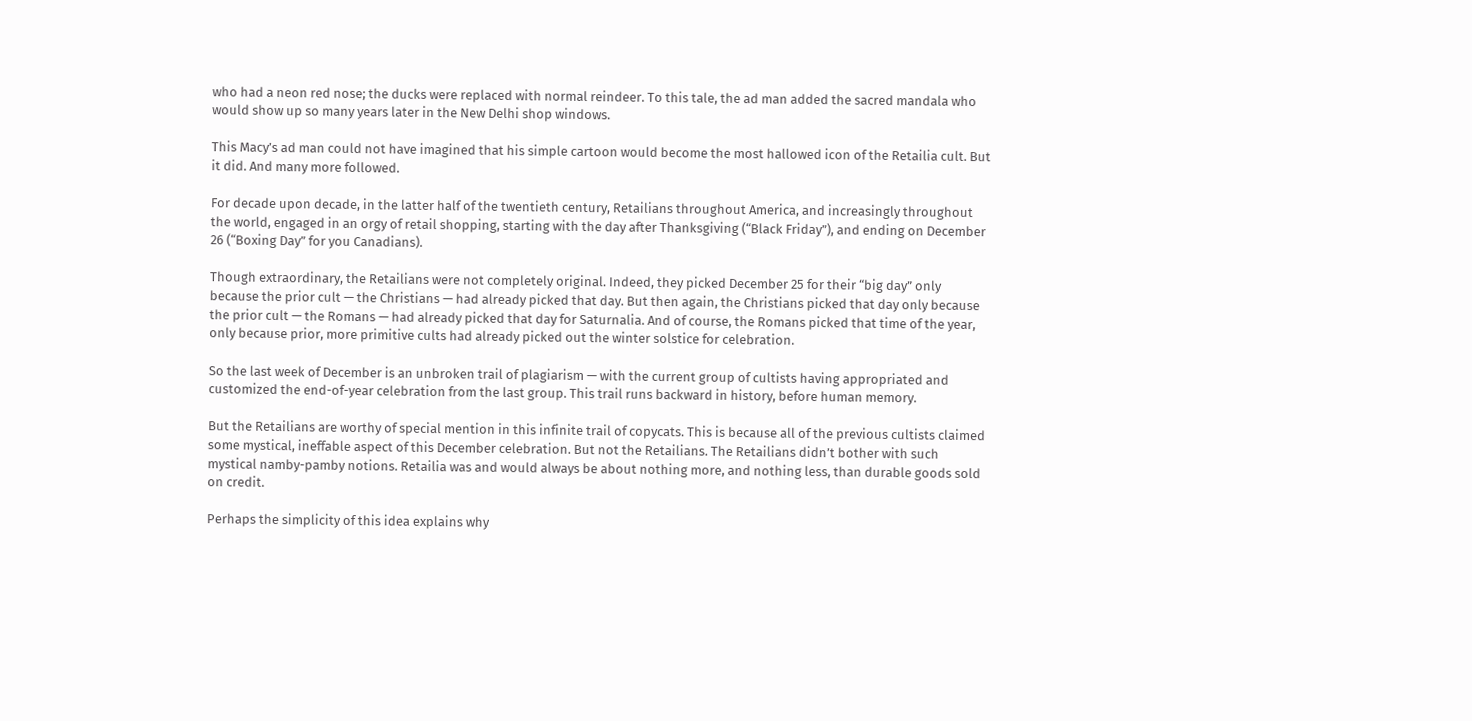who had a neon red nose; the ducks were replaced with normal reindeer. To this tale, the ad man added the sacred mandala who would show up so many years later in the New Delhi shop windows.

This Macy’s ad man could not have imagined that his simple cartoon would become the most hallowed icon of the Retailia cult. But it did. And many more followed.

For decade upon decade, in the latter half of the twentieth century, Retailians throughout America, and increasingly throughout the world, engaged in an orgy of retail shopping, starting with the day after Thanksgiving (“Black Friday”), and ending on December 26 (“Boxing Day” for you Canadians).

Though extraordinary, the Retailians were not completely original. Indeed, they picked December 25 for their “big day” only because the prior cult — the Christians — had already picked that day. But then again, the Christians picked that day only because the prior cult — the Romans — had already picked that day for Saturnalia. And of course, the Romans picked that time of the year, only because prior, more primitive cults had already picked out the winter solstice for celebration.

So the last week of December is an unbroken trail of plagiarism — with the current group of cultists having appropriated and customized the end-of-year celebration from the last group. This trail runs backward in history, before human memory.

But the Retailians are worthy of special mention in this infinite trail of copycats. This is because all of the previous cultists claimed some mystical, ineffable aspect of this December celebration. But not the Retailians. The Retailians didn’t bother with such mystical namby-pamby notions. Retailia was and would always be about nothing more, and nothing less, than durable goods sold on credit.

Perhaps the simplicity of this idea explains why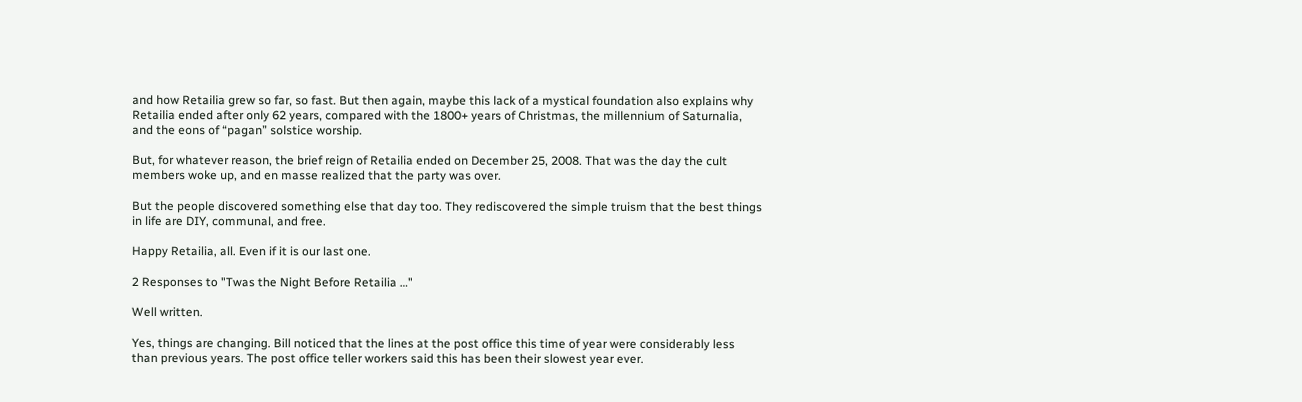and how Retailia grew so far, so fast. But then again, maybe this lack of a mystical foundation also explains why Retailia ended after only 62 years, compared with the 1800+ years of Christmas, the millennium of Saturnalia, and the eons of “pagan” solstice worship.

But, for whatever reason, the brief reign of Retailia ended on December 25, 2008. That was the day the cult members woke up, and en masse realized that the party was over.

But the people discovered something else that day too. They rediscovered the simple truism that the best things in life are DIY, communal, and free.

Happy Retailia, all. Even if it is our last one.

2 Responses to "Twas the Night Before Retailia …"

Well written.

Yes, things are changing. Bill noticed that the lines at the post office this time of year were considerably less than previous years. The post office teller workers said this has been their slowest year ever.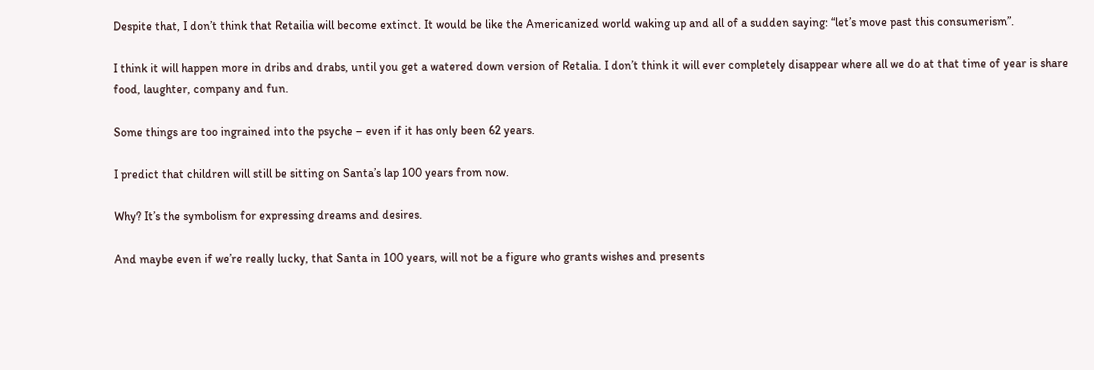Despite that, I don’t think that Retailia will become extinct. It would be like the Americanized world waking up and all of a sudden saying: “let’s move past this consumerism”.

I think it will happen more in dribs and drabs, until you get a watered down version of Retalia. I don’t think it will ever completely disappear where all we do at that time of year is share food, laughter, company and fun.

Some things are too ingrained into the psyche – even if it has only been 62 years.

I predict that children will still be sitting on Santa’s lap 100 years from now.

Why? It’s the symbolism for expressing dreams and desires.

And maybe even if we’re really lucky, that Santa in 100 years, will not be a figure who grants wishes and presents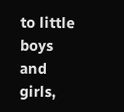to little boys and girls,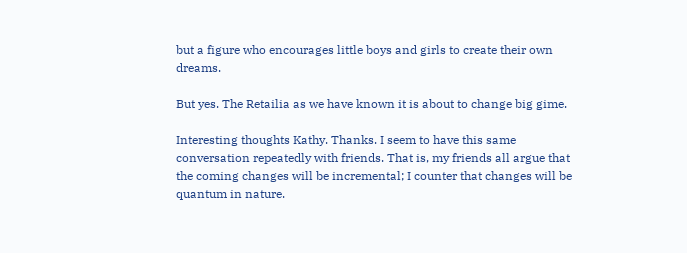but a figure who encourages little boys and girls to create their own dreams.

But yes. The Retailia as we have known it is about to change big gime.

Interesting thoughts Kathy. Thanks. I seem to have this same conversation repeatedly with friends. That is, my friends all argue that the coming changes will be incremental; I counter that changes will be quantum in nature.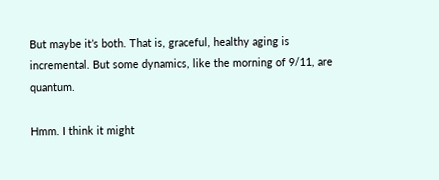But maybe it’s both. That is, graceful, healthy aging is incremental. But some dynamics, like the morning of 9/11, are quantum.

Hmm. I think it might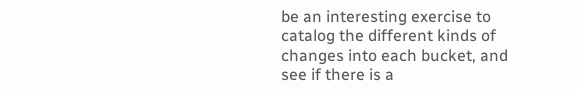be an interesting exercise to catalog the different kinds of changes into each bucket, and see if there is a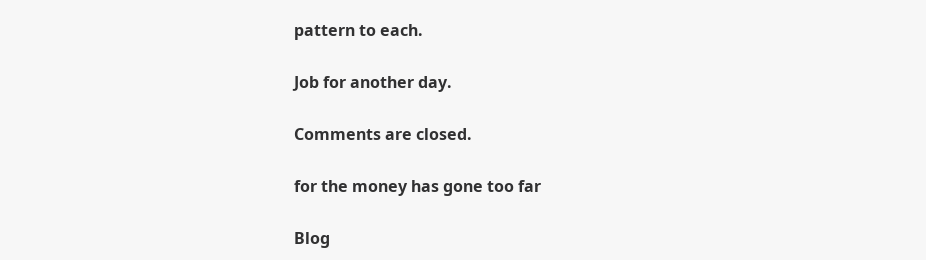pattern to each.

Job for another day.

Comments are closed.

for the money has gone too far

Blog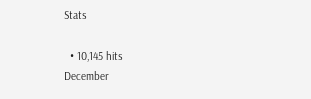Stats

  • 10,145 hits
December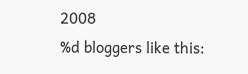2008
%d bloggers like this: